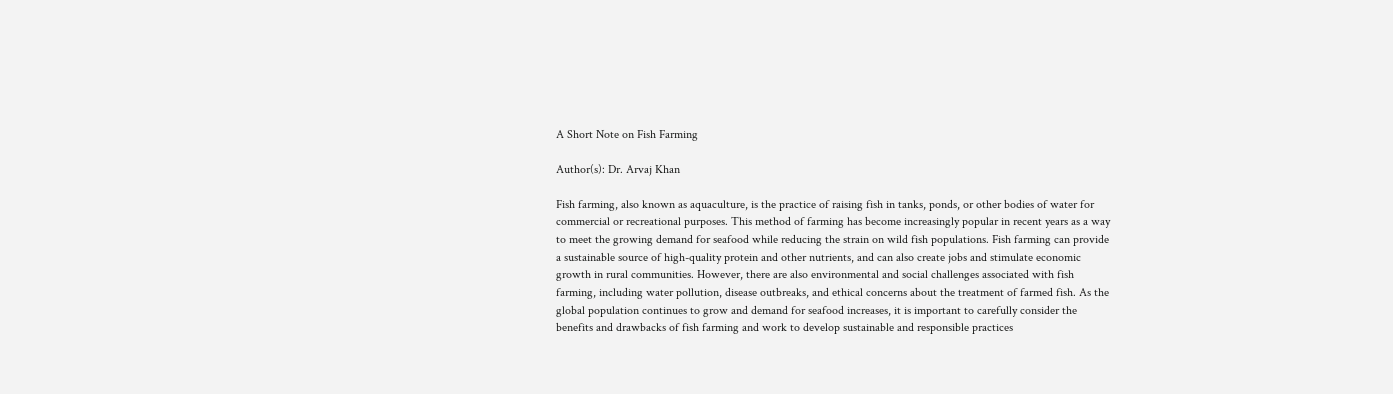A Short Note on Fish Farming

Author(s): Dr. Arvaj Khan

Fish farming, also known as aquaculture, is the practice of raising fish in tanks, ponds, or other bodies of water for commercial or recreational purposes. This method of farming has become increasingly popular in recent years as a way to meet the growing demand for seafood while reducing the strain on wild fish populations. Fish farming can provide a sustainable source of high-quality protein and other nutrients, and can also create jobs and stimulate economic growth in rural communities. However, there are also environmental and social challenges associated with fish farming, including water pollution, disease outbreaks, and ethical concerns about the treatment of farmed fish. As the global population continues to grow and demand for seafood increases, it is important to carefully consider the benefits and drawbacks of fish farming and work to develop sustainable and responsible practices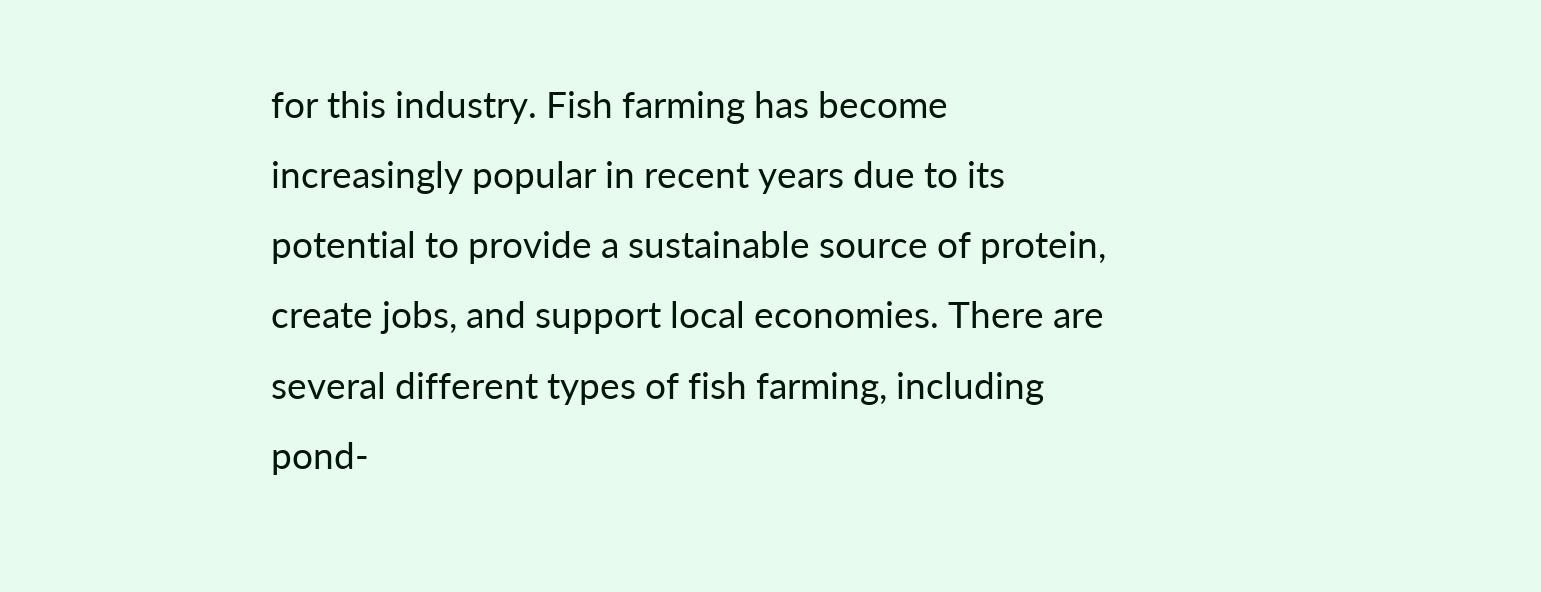for this industry. Fish farming has become increasingly popular in recent years due to its potential to provide a sustainable source of protein, create jobs, and support local economies. There are several different types of fish farming, including pond-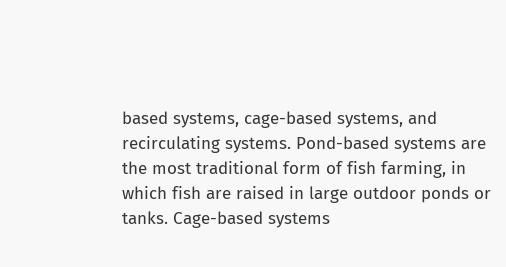based systems, cage-based systems, and recirculating systems. Pond-based systems are the most traditional form of fish farming, in which fish are raised in large outdoor ponds or tanks. Cage-based systems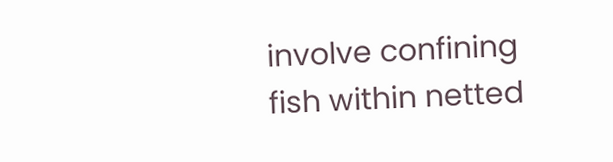involve confining fish within netted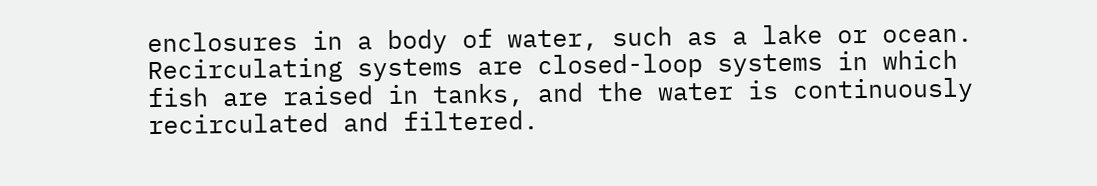enclosures in a body of water, such as a lake or ocean. Recirculating systems are closed-loop systems in which fish are raised in tanks, and the water is continuously recirculated and filtered.